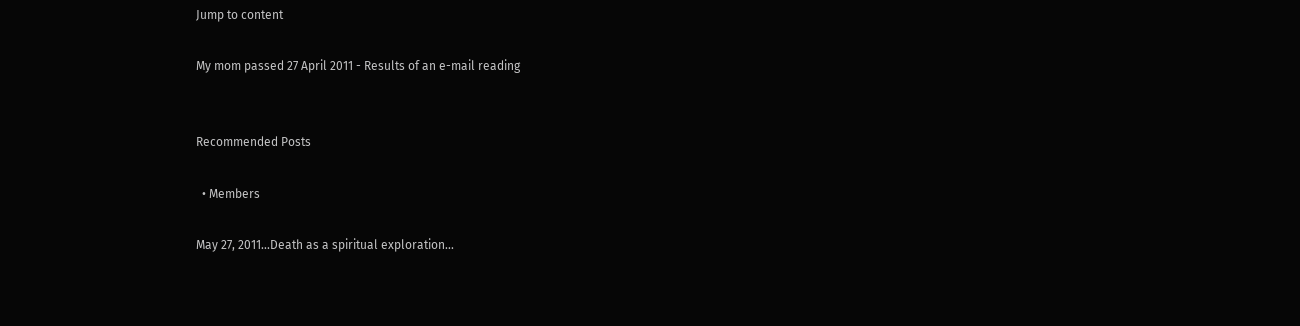Jump to content

My mom passed 27 April 2011 - Results of an e-mail reading


Recommended Posts

  • Members

May 27, 2011...Death as a spiritual exploration...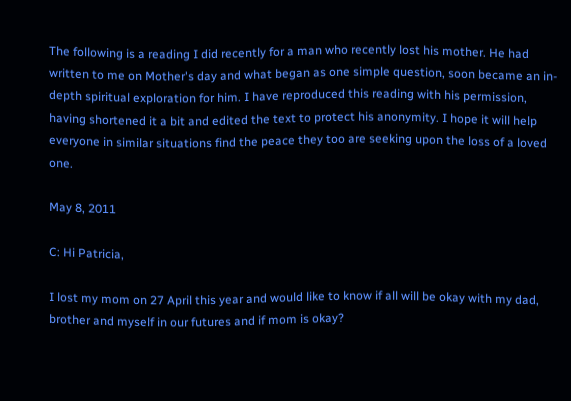The following is a reading I did recently for a man who recently lost his mother. He had written to me on Mother's day and what began as one simple question, soon became an in-depth spiritual exploration for him. I have reproduced this reading with his permission, having shortened it a bit and edited the text to protect his anonymity. I hope it will help everyone in similar situations find the peace they too are seeking upon the loss of a loved one.

May 8, 2011

C: Hi Patricia,

I lost my mom on 27 April this year and would like to know if all will be okay with my dad, brother and myself in our futures and if mom is okay?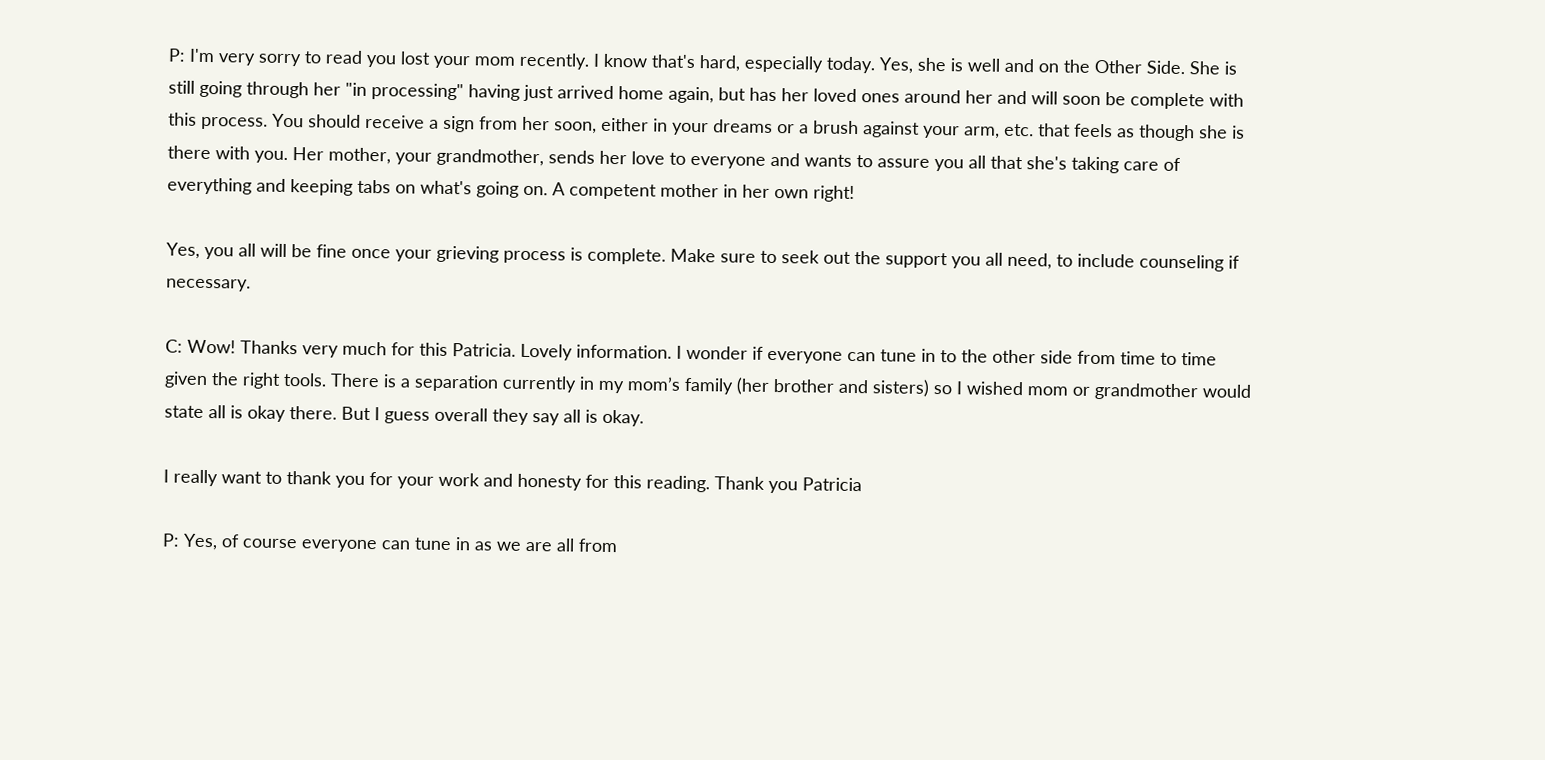P: I'm very sorry to read you lost your mom recently. I know that's hard, especially today. Yes, she is well and on the Other Side. She is still going through her "in processing" having just arrived home again, but has her loved ones around her and will soon be complete with this process. You should receive a sign from her soon, either in your dreams or a brush against your arm, etc. that feels as though she is there with you. Her mother, your grandmother, sends her love to everyone and wants to assure you all that she's taking care of everything and keeping tabs on what's going on. A competent mother in her own right!

Yes, you all will be fine once your grieving process is complete. Make sure to seek out the support you all need, to include counseling if necessary.

C: Wow! Thanks very much for this Patricia. Lovely information. I wonder if everyone can tune in to the other side from time to time given the right tools. There is a separation currently in my mom’s family (her brother and sisters) so I wished mom or grandmother would state all is okay there. But I guess overall they say all is okay.

I really want to thank you for your work and honesty for this reading. Thank you Patricia

P: Yes, of course everyone can tune in as we are all from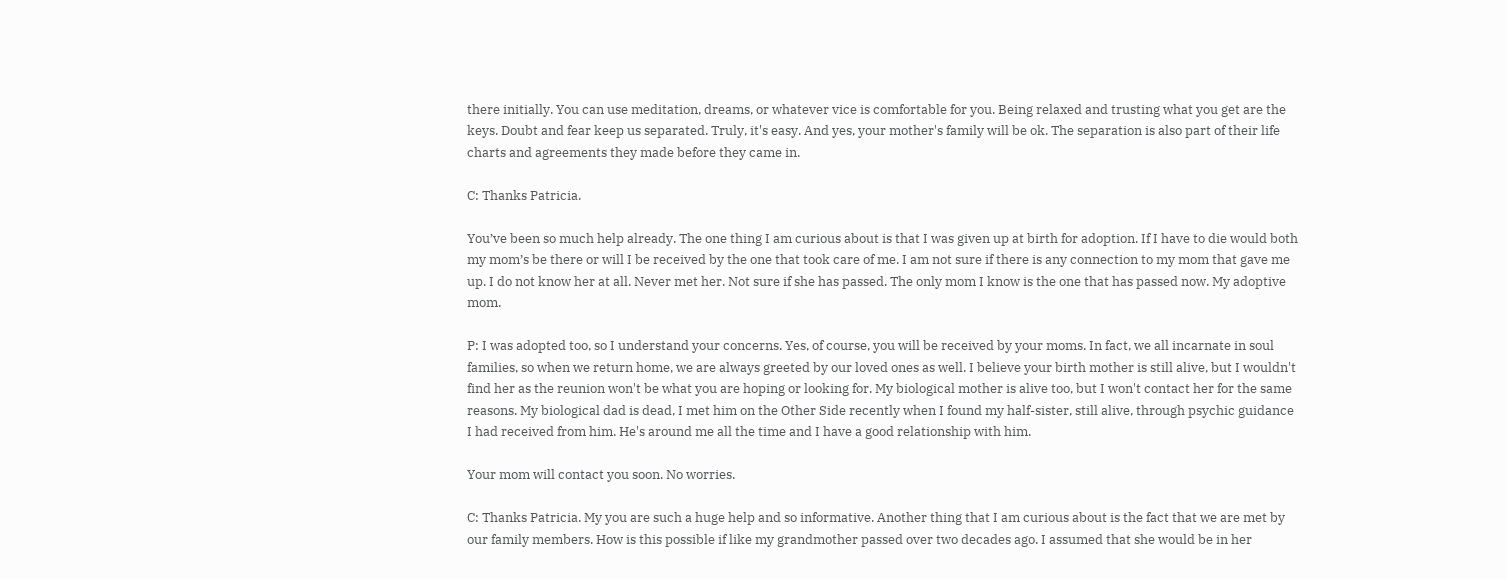there initially. You can use meditation, dreams, or whatever vice is comfortable for you. Being relaxed and trusting what you get are the keys. Doubt and fear keep us separated. Truly, it's easy. And yes, your mother's family will be ok. The separation is also part of their life charts and agreements they made before they came in.

C: Thanks Patricia.

You’ve been so much help already. The one thing I am curious about is that I was given up at birth for adoption. If I have to die would both my mom’s be there or will I be received by the one that took care of me. I am not sure if there is any connection to my mom that gave me up. I do not know her at all. Never met her. Not sure if she has passed. The only mom I know is the one that has passed now. My adoptive mom.

P: I was adopted too, so I understand your concerns. Yes, of course, you will be received by your moms. In fact, we all incarnate in soul families, so when we return home, we are always greeted by our loved ones as well. I believe your birth mother is still alive, but I wouldn't find her as the reunion won't be what you are hoping or looking for. My biological mother is alive too, but I won't contact her for the same reasons. My biological dad is dead, I met him on the Other Side recently when I found my half-sister, still alive, through psychic guidance I had received from him. He's around me all the time and I have a good relationship with him.

Your mom will contact you soon. No worries.

C: Thanks Patricia. My you are such a huge help and so informative. Another thing that I am curious about is the fact that we are met by our family members. How is this possible if like my grandmother passed over two decades ago. I assumed that she would be in her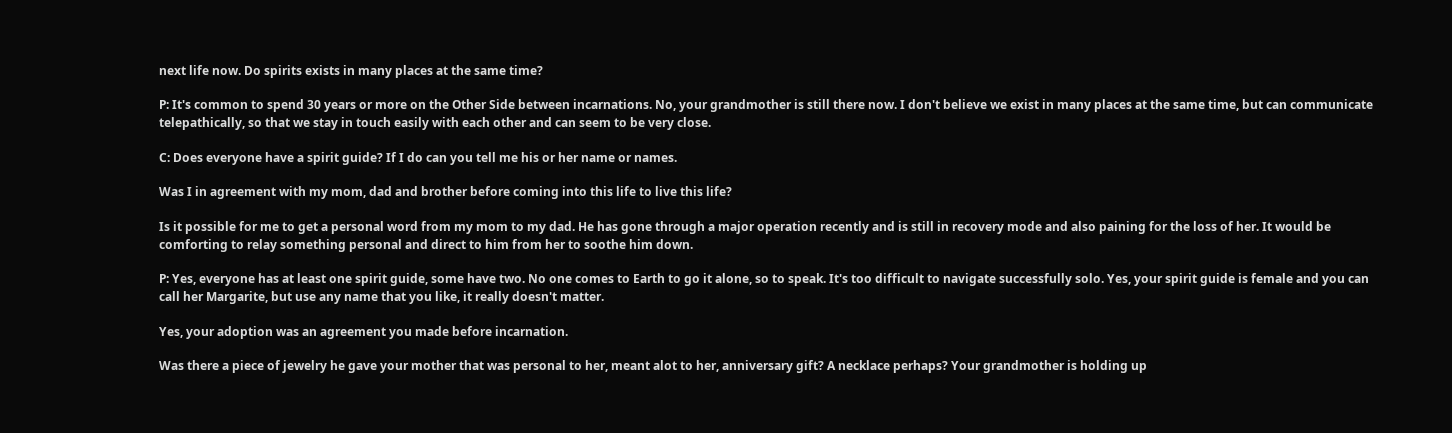next life now. Do spirits exists in many places at the same time?

P: It's common to spend 30 years or more on the Other Side between incarnations. No, your grandmother is still there now. I don't believe we exist in many places at the same time, but can communicate telepathically, so that we stay in touch easily with each other and can seem to be very close.

C: Does everyone have a spirit guide? If I do can you tell me his or her name or names.

Was I in agreement with my mom, dad and brother before coming into this life to live this life?

Is it possible for me to get a personal word from my mom to my dad. He has gone through a major operation recently and is still in recovery mode and also paining for the loss of her. It would be comforting to relay something personal and direct to him from her to soothe him down.

P: Yes, everyone has at least one spirit guide, some have two. No one comes to Earth to go it alone, so to speak. It's too difficult to navigate successfully solo. Yes, your spirit guide is female and you can call her Margarite, but use any name that you like, it really doesn't matter.

Yes, your adoption was an agreement you made before incarnation.

Was there a piece of jewelry he gave your mother that was personal to her, meant alot to her, anniversary gift? A necklace perhaps? Your grandmother is holding up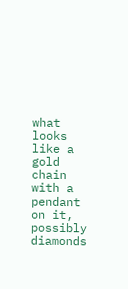what looks like a gold chain with a pendant on it, possibly diamonds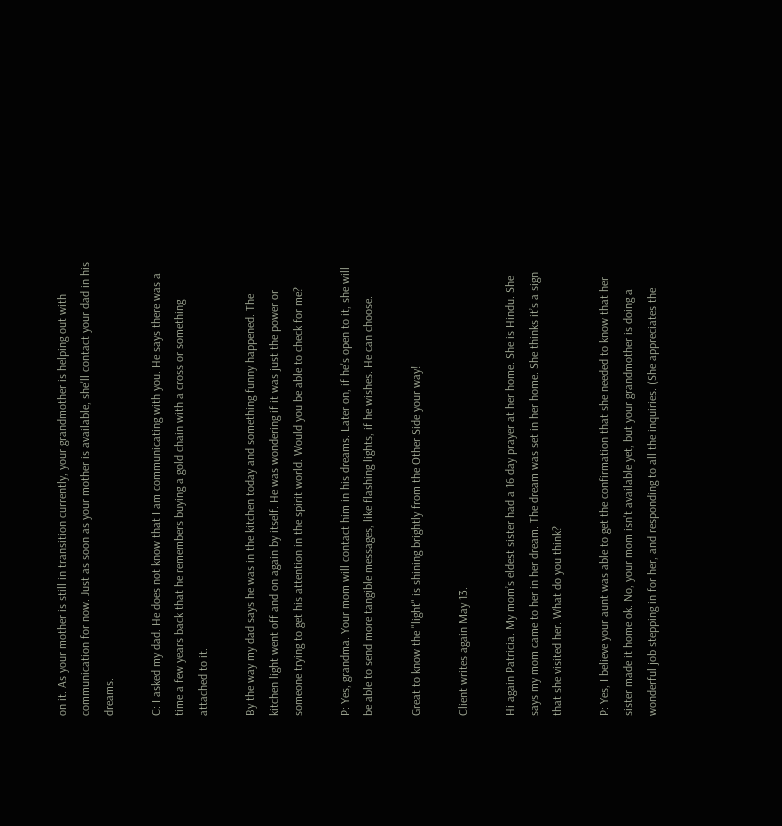on it. As your mother is still in transition currently, your grandmother is helping out with communication for now. Just as soon as your mother is available, she'll contact your dad in his dreams.

C: I asked my dad. He does not know that I am communicating with you. He says there was a time a few years back that he remembers buying a gold chain with a cross or something attached to it.

By the way my dad says he was in the kitchen today and something funny happened. The kitchen light went off and on again by itself. He was wondering if it was just the power or someone trying to get his attention in the spirit world. Would you be able to check for me?

P: Yes, grandma. Your mom will contact him in his dreams. Later on, if he's open to it, she will be able to send more tangible messages, like flashing lights, if he wishes. He can choose.

Great to know the "light" is shining brightly from the Other Side your way!

Client writes again May 13.

Hi again Patricia. My mom’s eldest sister had a 16 day prayer at her home. She is Hindu. She says my mom came to her in her dream. The dream was set in her home. She thinks it’s a sign that she visited her. What do you think?

P: Yes, I believe your aunt was able to get the confirmation that she needed to know that her sister made it home ok. No, your mom isn't available yet, but your grandmother is doing a wonderful job stepping in for her, and responding to all the inquiries. (She appreciates the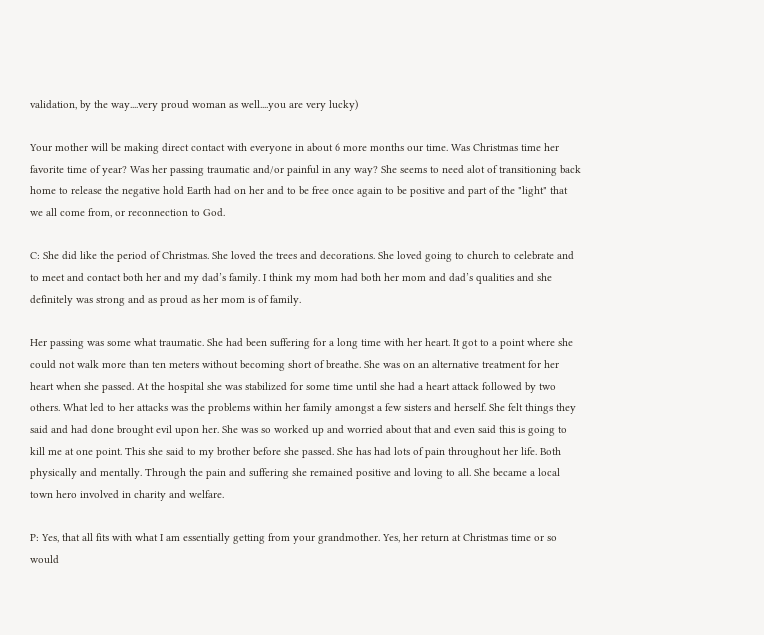validation, by the way....very proud woman as well....you are very lucky)

Your mother will be making direct contact with everyone in about 6 more months our time. Was Christmas time her favorite time of year? Was her passing traumatic and/or painful in any way? She seems to need alot of transitioning back home to release the negative hold Earth had on her and to be free once again to be positive and part of the "light" that we all come from, or reconnection to God.

C: She did like the period of Christmas. She loved the trees and decorations. She loved going to church to celebrate and to meet and contact both her and my dad’s family. I think my mom had both her mom and dad’s qualities and she definitely was strong and as proud as her mom is of family.

Her passing was some what traumatic. She had been suffering for a long time with her heart. It got to a point where she could not walk more than ten meters without becoming short of breathe. She was on an alternative treatment for her heart when she passed. At the hospital she was stabilized for some time until she had a heart attack followed by two others. What led to her attacks was the problems within her family amongst a few sisters and herself. She felt things they said and had done brought evil upon her. She was so worked up and worried about that and even said this is going to kill me at one point. This she said to my brother before she passed. She has had lots of pain throughout her life. Both physically and mentally. Through the pain and suffering she remained positive and loving to all. She became a local town hero involved in charity and welfare.

P: Yes, that all fits with what I am essentially getting from your grandmother. Yes, her return at Christmas time or so would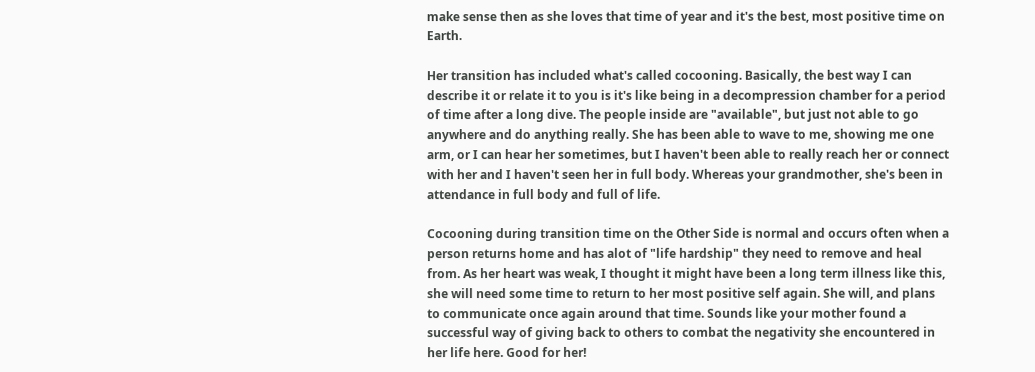make sense then as she loves that time of year and it's the best, most positive time on Earth.

Her transition has included what's called cocooning. Basically, the best way I can describe it or relate it to you is it's like being in a decompression chamber for a period of time after a long dive. The people inside are "available", but just not able to go anywhere and do anything really. She has been able to wave to me, showing me one arm, or I can hear her sometimes, but I haven't been able to really reach her or connect with her and I haven't seen her in full body. Whereas your grandmother, she's been in attendance in full body and full of life.

Cocooning during transition time on the Other Side is normal and occurs often when a person returns home and has alot of "life hardship" they need to remove and heal from. As her heart was weak, I thought it might have been a long term illness like this, she will need some time to return to her most positive self again. She will, and plans to communicate once again around that time. Sounds like your mother found a successful way of giving back to others to combat the negativity she encountered in her life here. Good for her!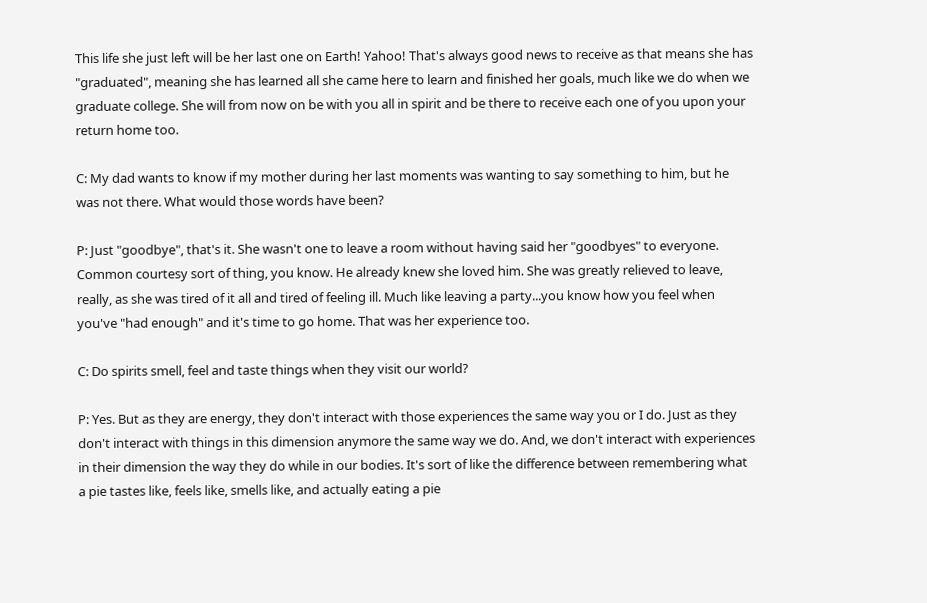This life she just left will be her last one on Earth! Yahoo! That's always good news to receive as that means she has "graduated", meaning she has learned all she came here to learn and finished her goals, much like we do when we graduate college. She will from now on be with you all in spirit and be there to receive each one of you upon your return home too.

C: My dad wants to know if my mother during her last moments was wanting to say something to him, but he was not there. What would those words have been?

P: Just "goodbye", that's it. She wasn't one to leave a room without having said her "goodbyes" to everyone. Common courtesy sort of thing, you know. He already knew she loved him. She was greatly relieved to leave, really, as she was tired of it all and tired of feeling ill. Much like leaving a party...you know how you feel when you've "had enough" and it's time to go home. That was her experience too.

C: Do spirits smell, feel and taste things when they visit our world?

P: Yes. But as they are energy, they don't interact with those experiences the same way you or I do. Just as they don't interact with things in this dimension anymore the same way we do. And, we don't interact with experiences in their dimension the way they do while in our bodies. It's sort of like the difference between remembering what a pie tastes like, feels like, smells like, and actually eating a pie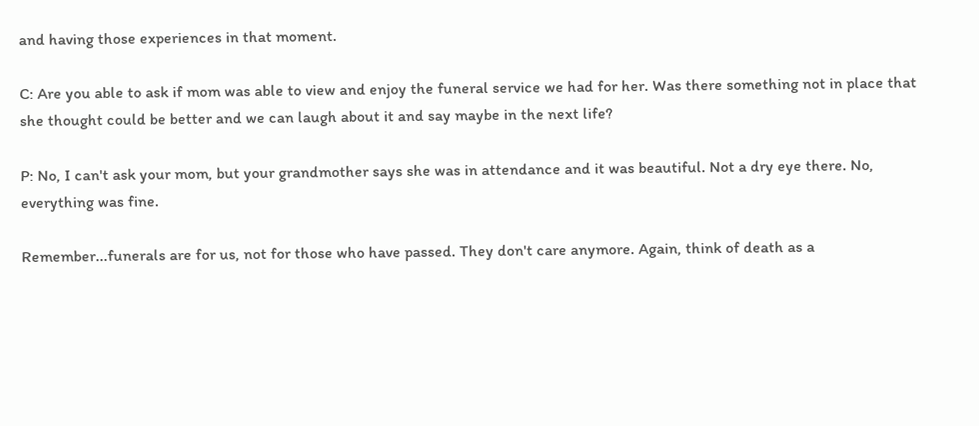and having those experiences in that moment.

C: Are you able to ask if mom was able to view and enjoy the funeral service we had for her. Was there something not in place that she thought could be better and we can laugh about it and say maybe in the next life?

P: No, I can't ask your mom, but your grandmother says she was in attendance and it was beautiful. Not a dry eye there. No, everything was fine.

Remember...funerals are for us, not for those who have passed. They don't care anymore. Again, think of death as a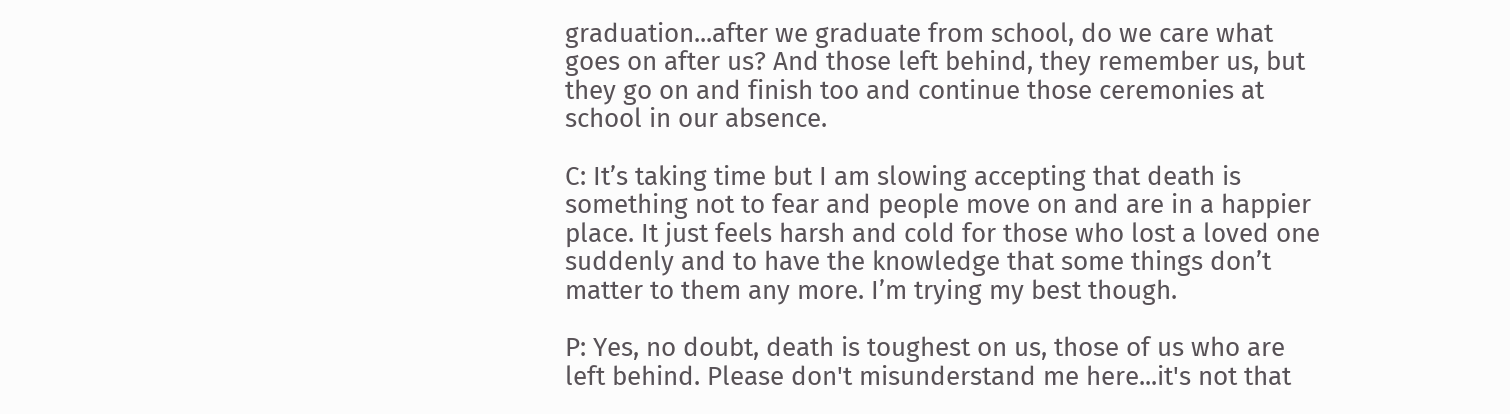graduation...after we graduate from school, do we care what goes on after us? And those left behind, they remember us, but they go on and finish too and continue those ceremonies at school in our absence.

C: It’s taking time but I am slowing accepting that death is something not to fear and people move on and are in a happier place. It just feels harsh and cold for those who lost a loved one suddenly and to have the knowledge that some things don’t matter to them any more. I’m trying my best though.

P: Yes, no doubt, death is toughest on us, those of us who are left behind. Please don't misunderstand me here...it's not that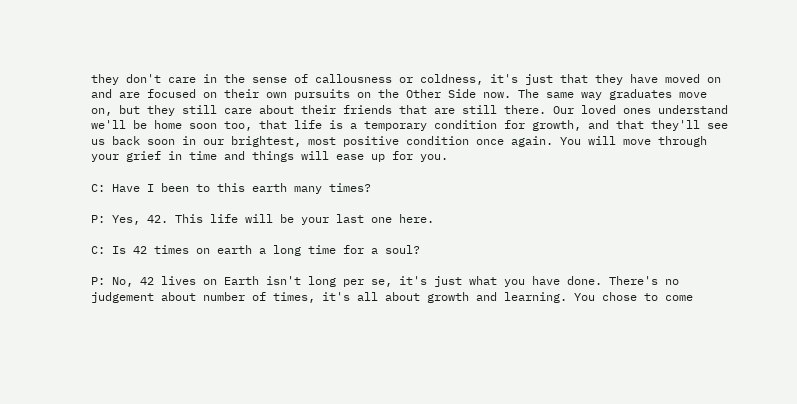they don't care in the sense of callousness or coldness, it's just that they have moved on and are focused on their own pursuits on the Other Side now. The same way graduates move on, but they still care about their friends that are still there. Our loved ones understand we'll be home soon too, that life is a temporary condition for growth, and that they'll see us back soon in our brightest, most positive condition once again. You will move through your grief in time and things will ease up for you.

C: Have I been to this earth many times?

P: Yes, 42. This life will be your last one here.

C: Is 42 times on earth a long time for a soul?

P: No, 42 lives on Earth isn't long per se, it's just what you have done. There's no judgement about number of times, it's all about growth and learning. You chose to come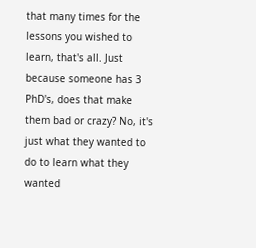that many times for the lessons you wished to learn, that's all. Just because someone has 3 PhD's, does that make them bad or crazy? No, it's just what they wanted to do to learn what they wanted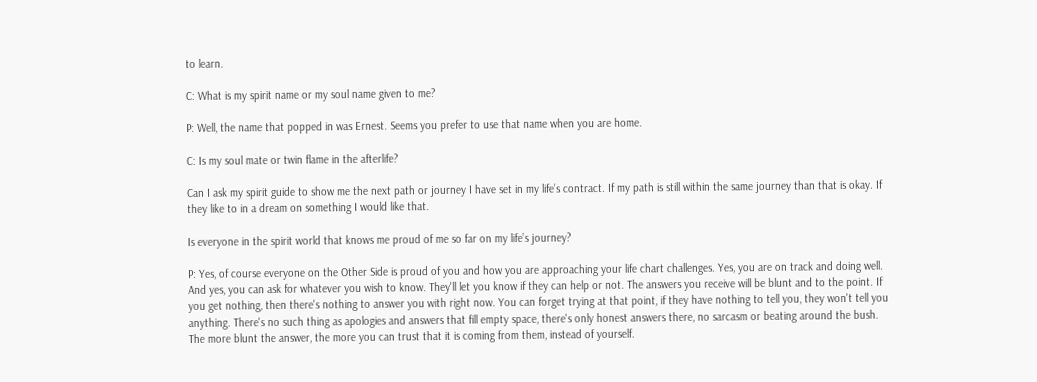to learn.

C: What is my spirit name or my soul name given to me?

P: Well, the name that popped in was Ernest. Seems you prefer to use that name when you are home.

C: Is my soul mate or twin flame in the afterlife?

Can I ask my spirit guide to show me the next path or journey I have set in my life’s contract. If my path is still within the same journey than that is okay. If they like to in a dream on something I would like that.

Is everyone in the spirit world that knows me proud of me so far on my life’s journey?

P: Yes, of course everyone on the Other Side is proud of you and how you are approaching your life chart challenges. Yes, you are on track and doing well. And yes, you can ask for whatever you wish to know. They'll let you know if they can help or not. The answers you receive will be blunt and to the point. If you get nothing, then there's nothing to answer you with right now. You can forget trying at that point, if they have nothing to tell you, they won't tell you anything. There's no such thing as apologies and answers that fill empty space, there's only honest answers there, no sarcasm or beating around the bush. The more blunt the answer, the more you can trust that it is coming from them, instead of yourself.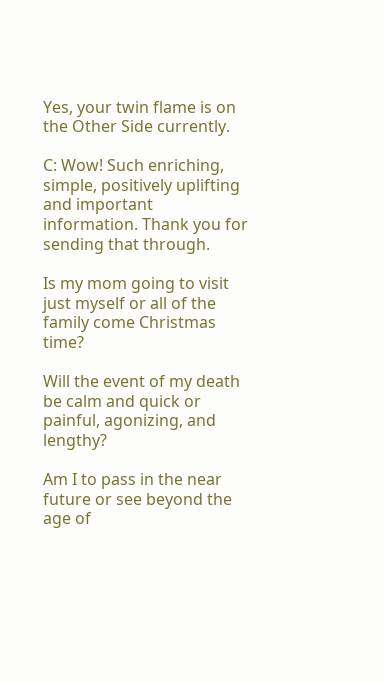Yes, your twin flame is on the Other Side currently.

C: Wow! Such enriching, simple, positively uplifting and important information. Thank you for sending that through.

Is my mom going to visit just myself or all of the family come Christmas time?

Will the event of my death be calm and quick or painful, agonizing, and lengthy?

Am I to pass in the near future or see beyond the age of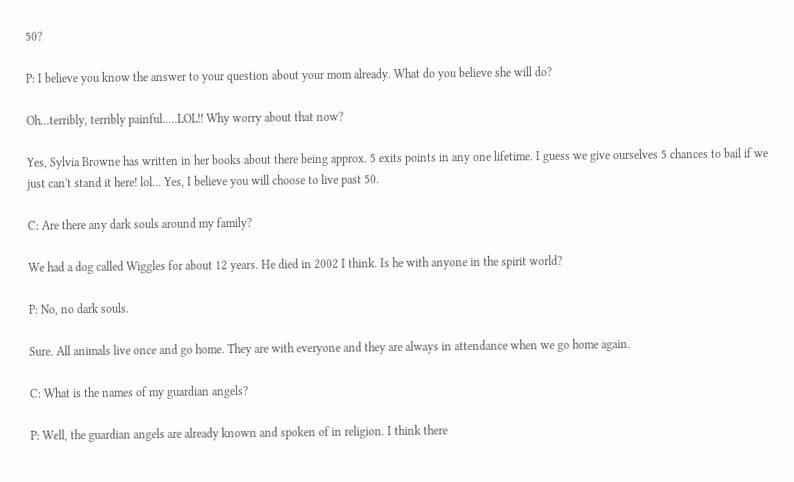50?

P: I believe you know the answer to your question about your mom already. What do you believe she will do?

Oh...terribly, terribly painful.....LOL!! Why worry about that now?

Yes, Sylvia Browne has written in her books about there being approx. 5 exits points in any one lifetime. I guess we give ourselves 5 chances to bail if we just can't stand it here! lol... Yes, I believe you will choose to live past 50.

C: Are there any dark souls around my family?

We had a dog called Wiggles for about 12 years. He died in 2002 I think. Is he with anyone in the spirit world?

P: No, no dark souls.

Sure. All animals live once and go home. They are with everyone and they are always in attendance when we go home again.

C: What is the names of my guardian angels?

P: Well, the guardian angels are already known and spoken of in religion. I think there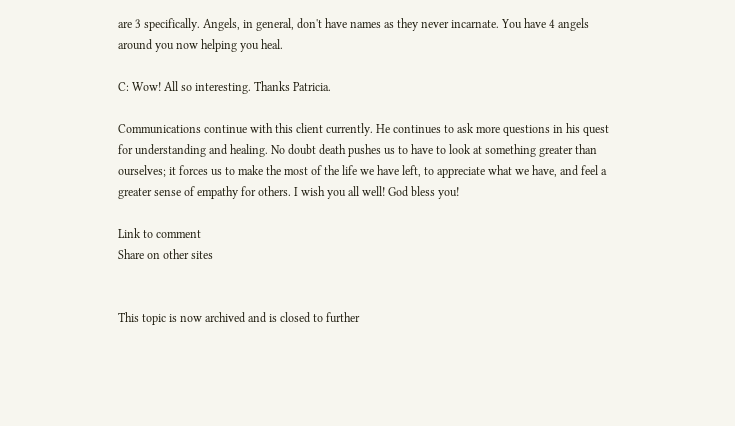are 3 specifically. Angels, in general, don't have names as they never incarnate. You have 4 angels around you now helping you heal.

C: Wow! All so interesting. Thanks Patricia.

Communications continue with this client currently. He continues to ask more questions in his quest for understanding and healing. No doubt death pushes us to have to look at something greater than ourselves; it forces us to make the most of the life we have left, to appreciate what we have, and feel a greater sense of empathy for others. I wish you all well! God bless you!

Link to comment
Share on other sites


This topic is now archived and is closed to further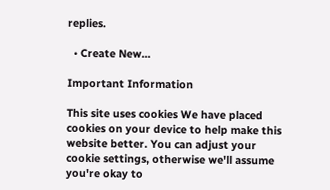replies.

  • Create New...

Important Information

This site uses cookies We have placed cookies on your device to help make this website better. You can adjust your cookie settings, otherwise we'll assume you're okay to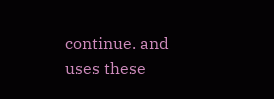continue. and uses these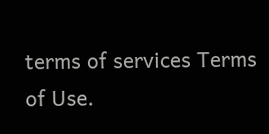terms of services Terms of Use.